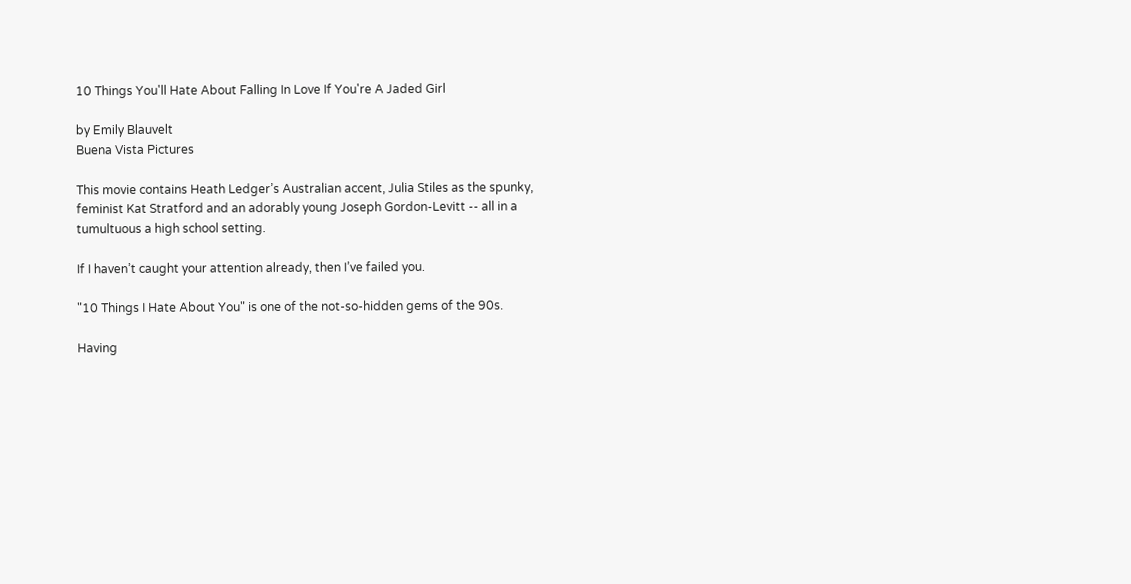10 Things You'll Hate About Falling In Love If You're A Jaded Girl

by Emily Blauvelt
Buena Vista Pictures

This movie contains Heath Ledger’s Australian accent, Julia Stiles as the spunky, feminist Kat Stratford and an adorably young Joseph Gordon-Levitt -- all in a tumultuous a high school setting.

If I haven’t caught your attention already, then I’ve failed you.

"10 Things I Hate About You" is one of the not-so-hidden gems of the 90s.

Having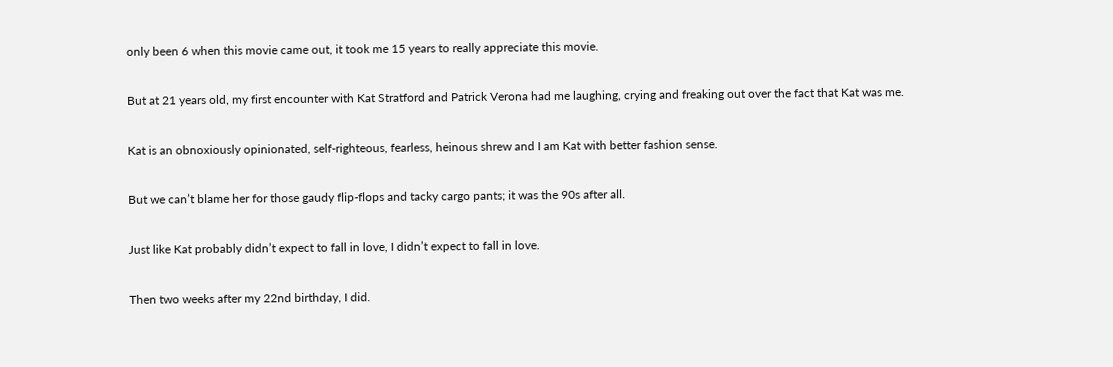only been 6 when this movie came out, it took me 15 years to really appreciate this movie.

But at 21 years old, my first encounter with Kat Stratford and Patrick Verona had me laughing, crying and freaking out over the fact that Kat was me.

Kat is an obnoxiously opinionated, self-righteous, fearless, heinous shrew and I am Kat with better fashion sense.

But we can’t blame her for those gaudy flip-flops and tacky cargo pants; it was the 90s after all.

Just like Kat probably didn’t expect to fall in love, I didn’t expect to fall in love.

Then two weeks after my 22nd birthday, I did.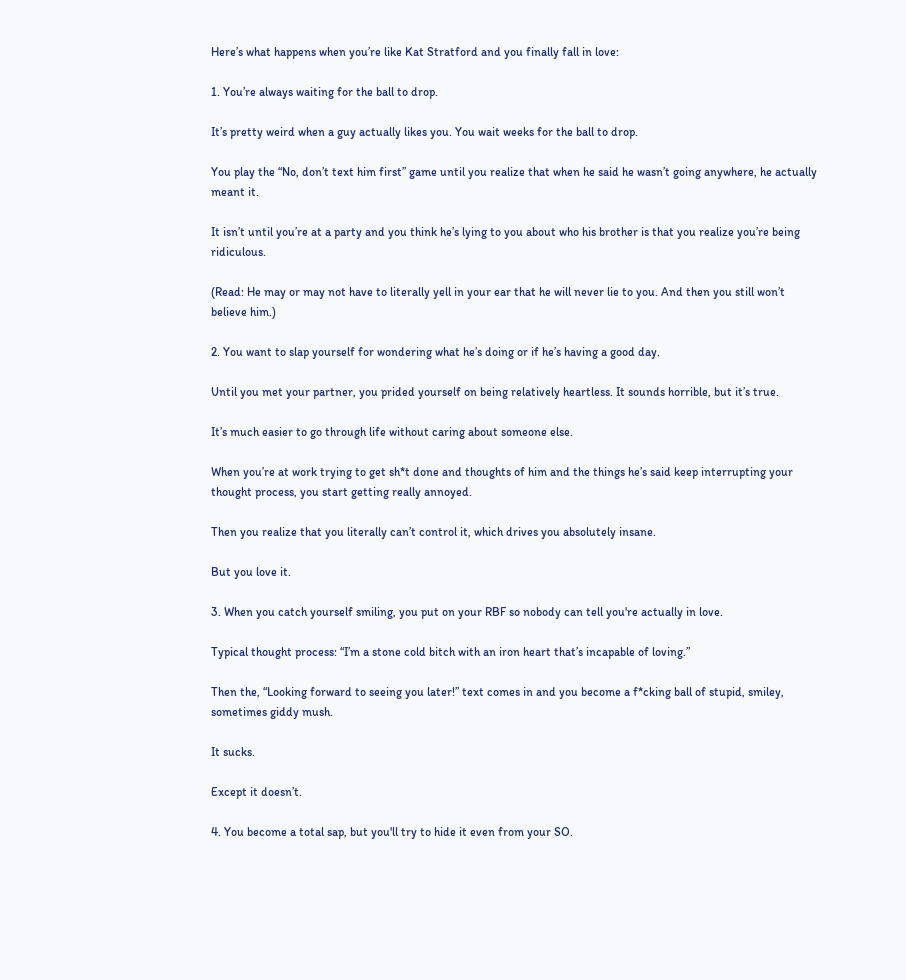Here’s what happens when you’re like Kat Stratford and you finally fall in love:

1. You’re always waiting for the ball to drop.

It’s pretty weird when a guy actually likes you. You wait weeks for the ball to drop.

You play the “No, don’t text him first” game until you realize that when he said he wasn’t going anywhere, he actually meant it.

It isn’t until you’re at a party and you think he’s lying to you about who his brother is that you realize you’re being ridiculous.

(Read: He may or may not have to literally yell in your ear that he will never lie to you. And then you still won’t believe him.)

2. You want to slap yourself for wondering what he’s doing or if he’s having a good day.

Until you met your partner, you prided yourself on being relatively heartless. It sounds horrible, but it’s true.

It’s much easier to go through life without caring about someone else.

When you’re at work trying to get sh*t done and thoughts of him and the things he’s said keep interrupting your thought process, you start getting really annoyed.

Then you realize that you literally can’t control it, which drives you absolutely insane.

But you love it.

3. When you catch yourself smiling, you put on your RBF so nobody can tell you're actually in love.

Typical thought process: “I’m a stone cold bitch with an iron heart that’s incapable of loving.”

Then the, “Looking forward to seeing you later!” text comes in and you become a f*cking ball of stupid, smiley, sometimes giddy mush.

It sucks.

Except it doesn’t.

4. You become a total sap, but you'll try to hide it even from your SO.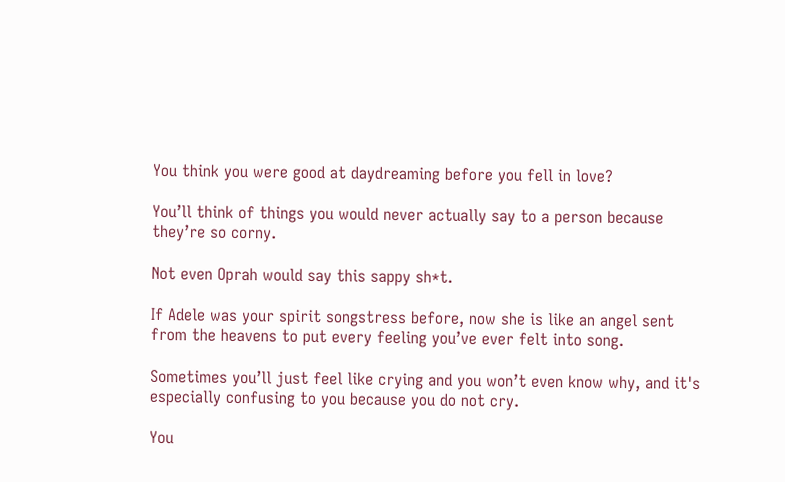You think you were good at daydreaming before you fell in love?

You’ll think of things you would never actually say to a person because they’re so corny.

Not even Oprah would say this sappy sh*t.

If Adele was your spirit songstress before, now she is like an angel sent from the heavens to put every feeling you’ve ever felt into song.

Sometimes you’ll just feel like crying and you won’t even know why, and it's especially confusing to you because you do not cry.

You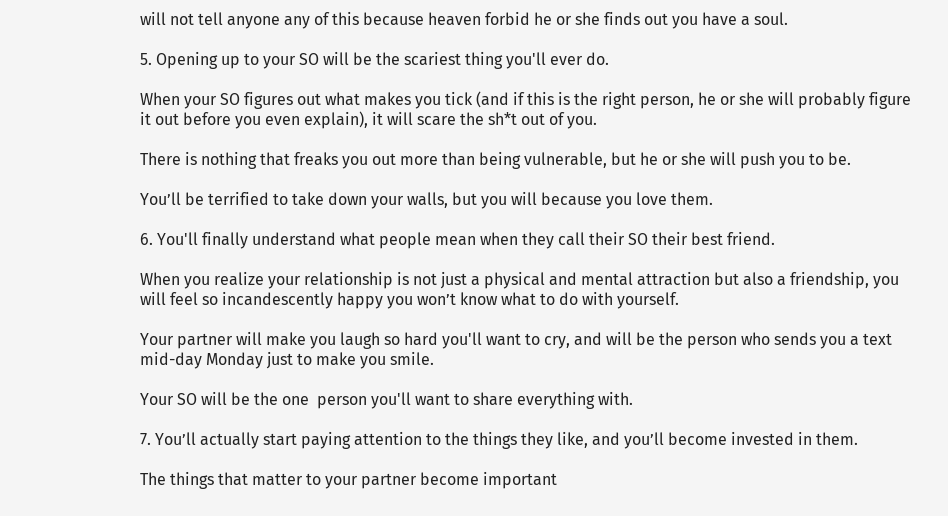will not tell anyone any of this because heaven forbid he or she finds out you have a soul.

5. Opening up to your SO will be the scariest thing you'll ever do.

When your SO figures out what makes you tick (and if this is the right person, he or she will probably figure it out before you even explain), it will scare the sh*t out of you.

There is nothing that freaks you out more than being vulnerable, but he or she will push you to be.

You’ll be terrified to take down your walls, but you will because you love them.

6. You'll finally understand what people mean when they call their SO their best friend.

When you realize your relationship is not just a physical and mental attraction but also a friendship, you will feel so incandescently happy you won’t know what to do with yourself.

Your partner will make you laugh so hard you'll want to cry, and will be the person who sends you a text mid-day Monday just to make you smile.

Your SO will be the one  person you'll want to share everything with.

7. You’ll actually start paying attention to the things they like, and you’ll become invested in them.

The things that matter to your partner become important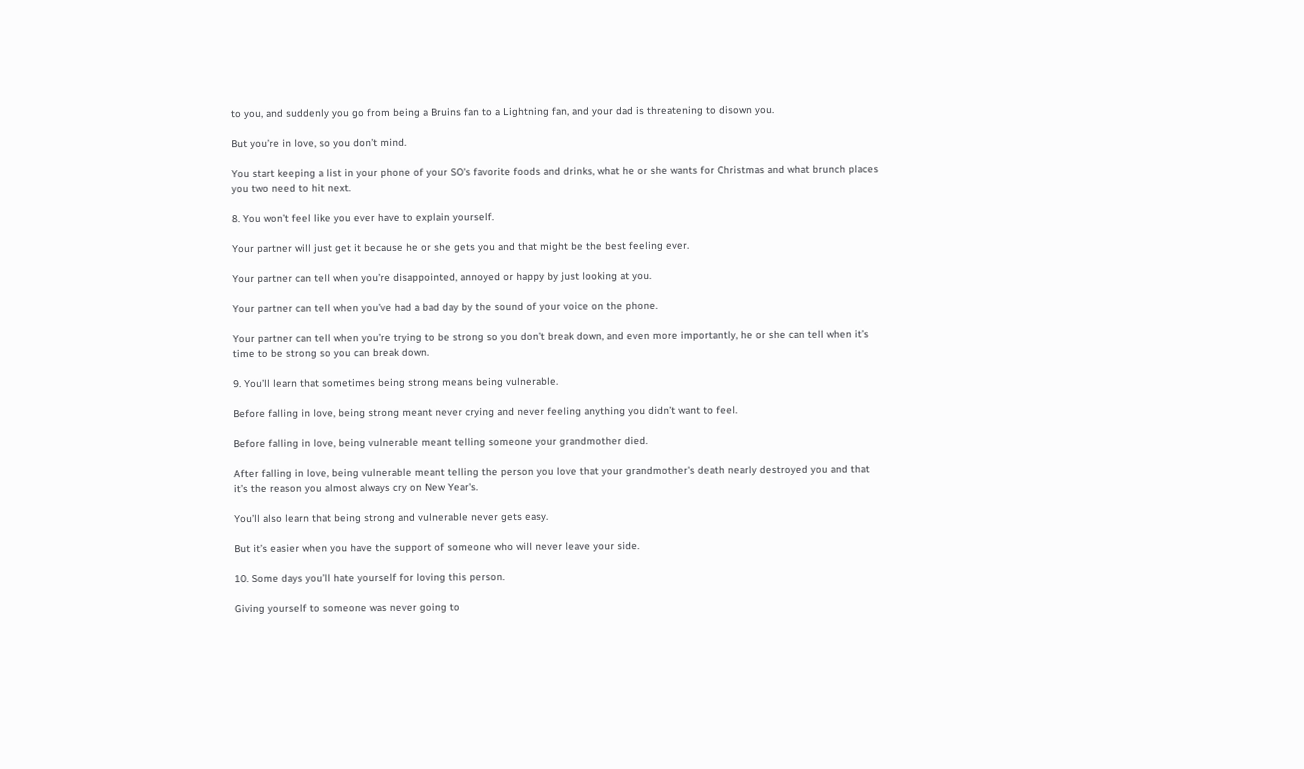to you, and suddenly you go from being a Bruins fan to a Lightning fan, and your dad is threatening to disown you.

But you’re in love, so you don’t mind.

You start keeping a list in your phone of your SO's favorite foods and drinks, what he or she wants for Christmas and what brunch places you two need to hit next.

8. You won’t feel like you ever have to explain yourself.

Your partner will just get it because he or she gets you and that might be the best feeling ever.

Your partner can tell when you’re disappointed, annoyed or happy by just looking at you.

Your partner can tell when you’ve had a bad day by the sound of your voice on the phone.

Your partner can tell when you’re trying to be strong so you don’t break down, and even more importantly, he or she can tell when it’s time to be strong so you can break down.

9. You’ll learn that sometimes being strong means being vulnerable.

Before falling in love, being strong meant never crying and never feeling anything you didn’t want to feel.

Before falling in love, being vulnerable meant telling someone your grandmother died.

After falling in love, being vulnerable meant telling the person you love that your grandmother's death nearly destroyed you and that it’s the reason you almost always cry on New Year's.

You’ll also learn that being strong and vulnerable never gets easy.

But it’s easier when you have the support of someone who will never leave your side.

10. Some days you’ll hate yourself for loving this person.

Giving yourself to someone was never going to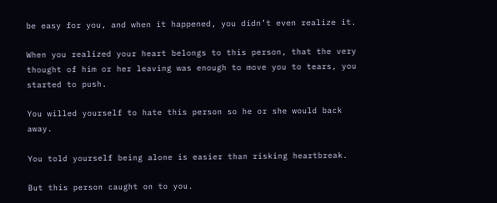be easy for you, and when it happened, you didn’t even realize it.

When you realized your heart belongs to this person, that the very thought of him or her leaving was enough to move you to tears, you started to push.

You willed yourself to hate this person so he or she would back away.

You told yourself being alone is easier than risking heartbreak.

But this person caught on to you.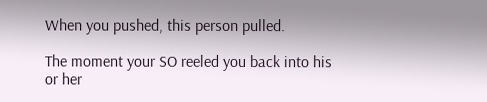When you pushed, this person pulled.

The moment your SO reeled you back into his or her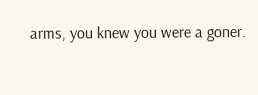arms, you knew you were a goner.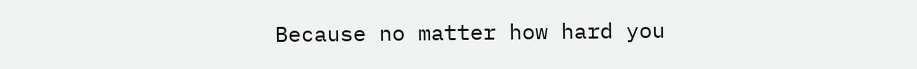Because no matter how hard you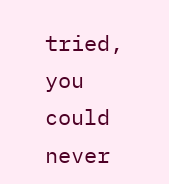tried, you could never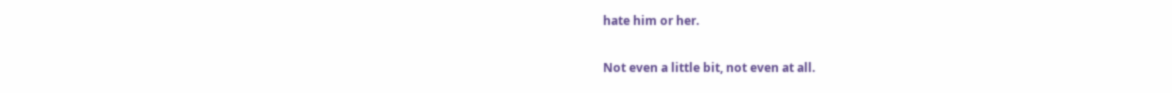hate him or her.

Not even a little bit, not even at all.